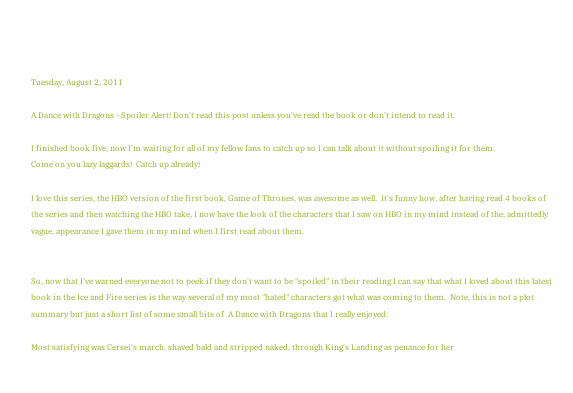Tuesday, August 2, 2011

A Dance with Dragons - Spoiler Alert! Don't read this post unless you've read the book or don't intend to read it.

I finished book five, now I'm waiting for all of my fellow fans to catch up so I can talk about it without spoiling it for them.
Come on you lazy laggards!  Catch up already!

I love this series, the HBO version of the first book, Game of Thrones, was awesome as well.  It's funny how, after having read 4 books of the series and then watching the HBO take, I now have the look of the characters that I saw on HBO in my mind instead of the, admittedly vague, appearance I gave them in my mind when I first read about them.


So, now that I've warned everyone not to peek if they don't want to be "spoiled" in their reading I can say that what I loved about this latest book in the Ice and Fire series is the way several of my most "hated" characters got what was coming to them.  Note, this is not a plot summary but just a short list of some small bits of  A Dance with Dragons that I really enjoyed:

Most satisfying was Cersei's march, shaved bald and stripped naked, through King's Landing as penance for her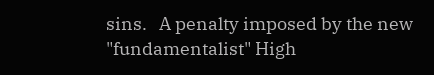sins.   A penalty imposed by the new "fundamentalist" High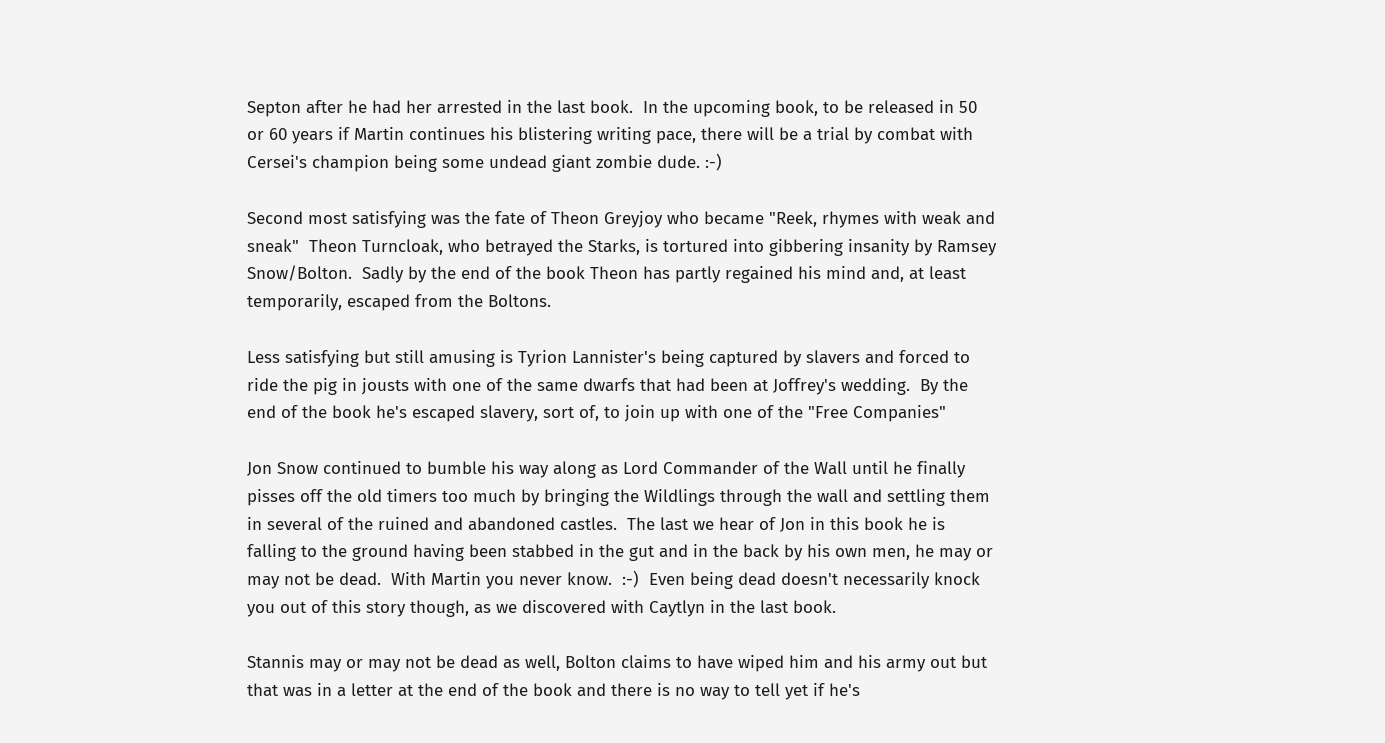Septon after he had her arrested in the last book.  In the upcoming book, to be released in 50 or 60 years if Martin continues his blistering writing pace, there will be a trial by combat with Cersei's champion being some undead giant zombie dude. :-)

Second most satisfying was the fate of Theon Greyjoy who became "Reek, rhymes with weak and sneak"  Theon Turncloak, who betrayed the Starks, is tortured into gibbering insanity by Ramsey Snow/Bolton.  Sadly by the end of the book Theon has partly regained his mind and, at least temporarily, escaped from the Boltons.

Less satisfying but still amusing is Tyrion Lannister's being captured by slavers and forced to ride the pig in jousts with one of the same dwarfs that had been at Joffrey's wedding.  By the end of the book he's escaped slavery, sort of, to join up with one of the "Free Companies"

Jon Snow continued to bumble his way along as Lord Commander of the Wall until he finally pisses off the old timers too much by bringing the Wildlings through the wall and settling them in several of the ruined and abandoned castles.  The last we hear of Jon in this book he is falling to the ground having been stabbed in the gut and in the back by his own men, he may or may not be dead.  With Martin you never know.  :-)  Even being dead doesn't necessarily knock you out of this story though, as we discovered with Caytlyn in the last book.

Stannis may or may not be dead as well, Bolton claims to have wiped him and his army out but that was in a letter at the end of the book and there is no way to tell yet if he's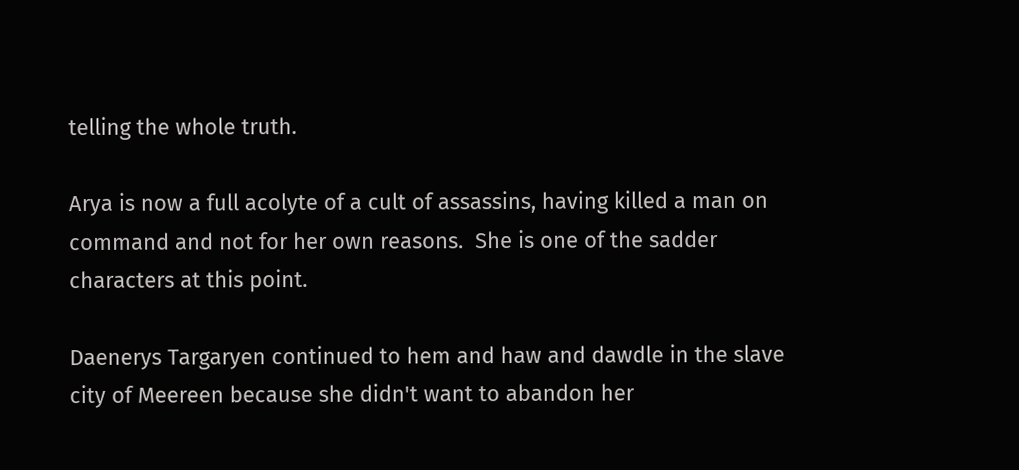telling the whole truth.

Arya is now a full acolyte of a cult of assassins, having killed a man on command and not for her own reasons.  She is one of the sadder characters at this point.

Daenerys Targaryen continued to hem and haw and dawdle in the slave city of Meereen because she didn't want to abandon her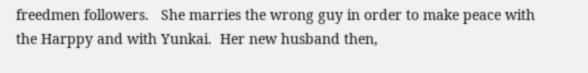freedmen followers.   She marries the wrong guy in order to make peace with the Harppy and with Yunkai.  Her new husband then,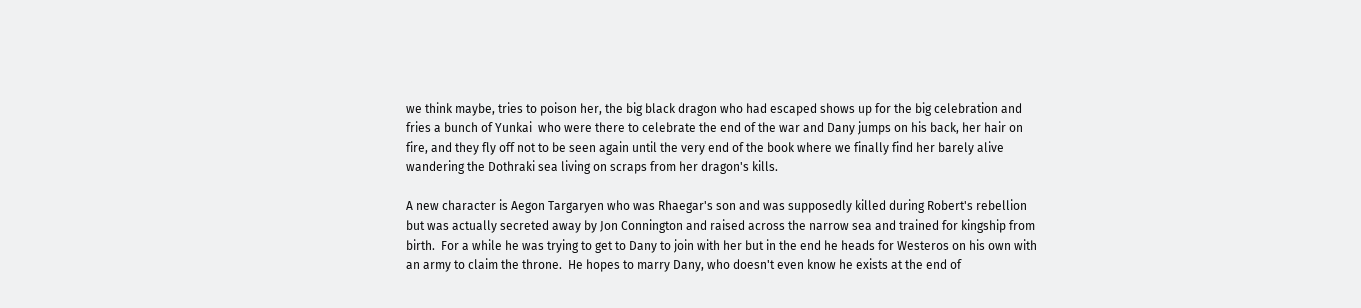we think maybe, tries to poison her, the big black dragon who had escaped shows up for the big celebration and fries a bunch of Yunkai  who were there to celebrate the end of the war and Dany jumps on his back, her hair on fire, and they fly off not to be seen again until the very end of the book where we finally find her barely alive wandering the Dothraki sea living on scraps from her dragon's kills.

A new character is Aegon Targaryen who was Rhaegar's son and was supposedly killed during Robert's rebellion but was actually secreted away by Jon Connington and raised across the narrow sea and trained for kingship from birth.  For a while he was trying to get to Dany to join with her but in the end he heads for Westeros on his own with an army to claim the throne.  He hopes to marry Dany, who doesn't even know he exists at the end of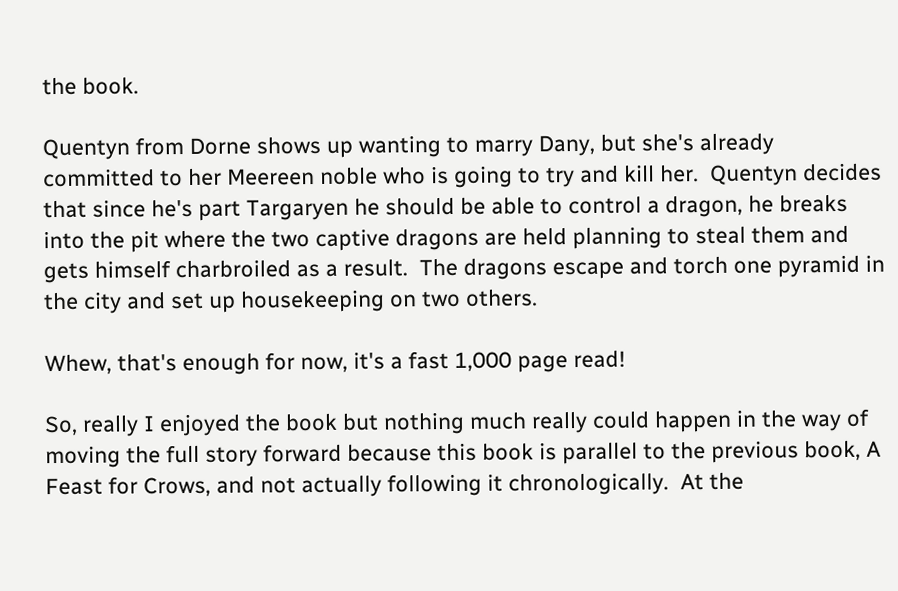the book.

Quentyn from Dorne shows up wanting to marry Dany, but she's already committed to her Meereen noble who is going to try and kill her.  Quentyn decides that since he's part Targaryen he should be able to control a dragon, he breaks into the pit where the two captive dragons are held planning to steal them and gets himself charbroiled as a result.  The dragons escape and torch one pyramid in the city and set up housekeeping on two others.

Whew, that's enough for now, it's a fast 1,000 page read!

So, really I enjoyed the book but nothing much really could happen in the way of moving the full story forward because this book is parallel to the previous book, A Feast for Crows, and not actually following it chronologically.  At the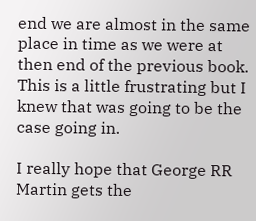end we are almost in the same place in time as we were at then end of the previous book.  This is a little frustrating but I knew that was going to be the case going in.

I really hope that George RR Martin gets the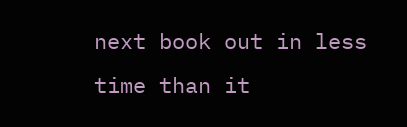next book out in less time than it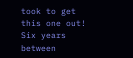took to get this one out!  Six years between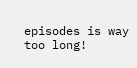episodes is way too long!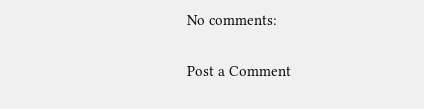No comments:

Post a Comment